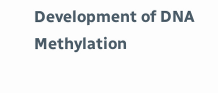Development of DNA Methylation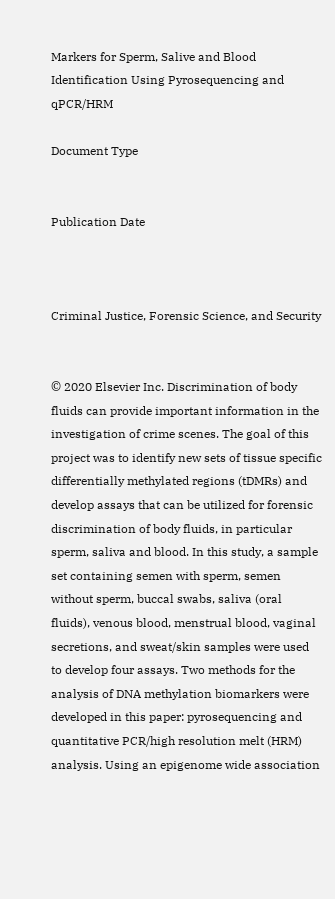Markers for Sperm, Salive and Blood Identification Using Pyrosequencing and qPCR/HRM

Document Type


Publication Date



Criminal Justice, Forensic Science, and Security


© 2020 Elsevier Inc. Discrimination of body fluids can provide important information in the investigation of crime scenes. The goal of this project was to identify new sets of tissue specific differentially methylated regions (tDMRs) and develop assays that can be utilized for forensic discrimination of body fluids, in particular sperm, saliva and blood. In this study, a sample set containing semen with sperm, semen without sperm, buccal swabs, saliva (oral fluids), venous blood, menstrual blood, vaginal secretions, and sweat/skin samples were used to develop four assays. Two methods for the analysis of DNA methylation biomarkers were developed in this paper: pyrosequencing and quantitative PCR/high resolution melt (HRM) analysis. Using an epigenome wide association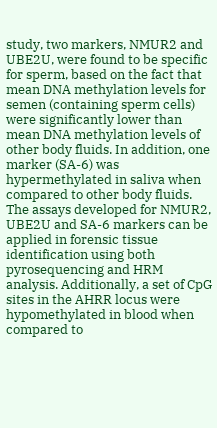study, two markers, NMUR2 and UBE2U, were found to be specific for sperm, based on the fact that mean DNA methylation levels for semen (containing sperm cells) were significantly lower than mean DNA methylation levels of other body fluids. In addition, one marker (SA-6) was hypermethylated in saliva when compared to other body fluids. The assays developed for NMUR2, UBE2U and SA-6 markers can be applied in forensic tissue identification using both pyrosequencing and HRM analysis. Additionally, a set of CpG sites in the AHRR locus were hypomethylated in blood when compared to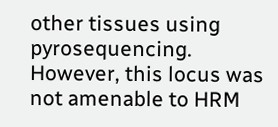other tissues using pyrosequencing. However, this locus was not amenable to HRM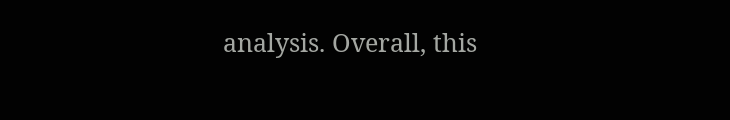analysis. Overall, this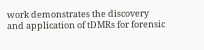work demonstrates the discovery and application of tDMRs for forensic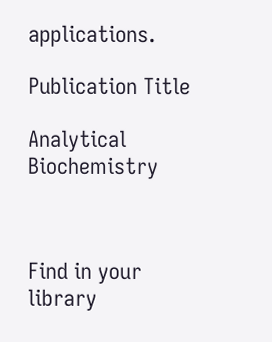applications.

Publication Title

Analytical Biochemistry



Find in your library